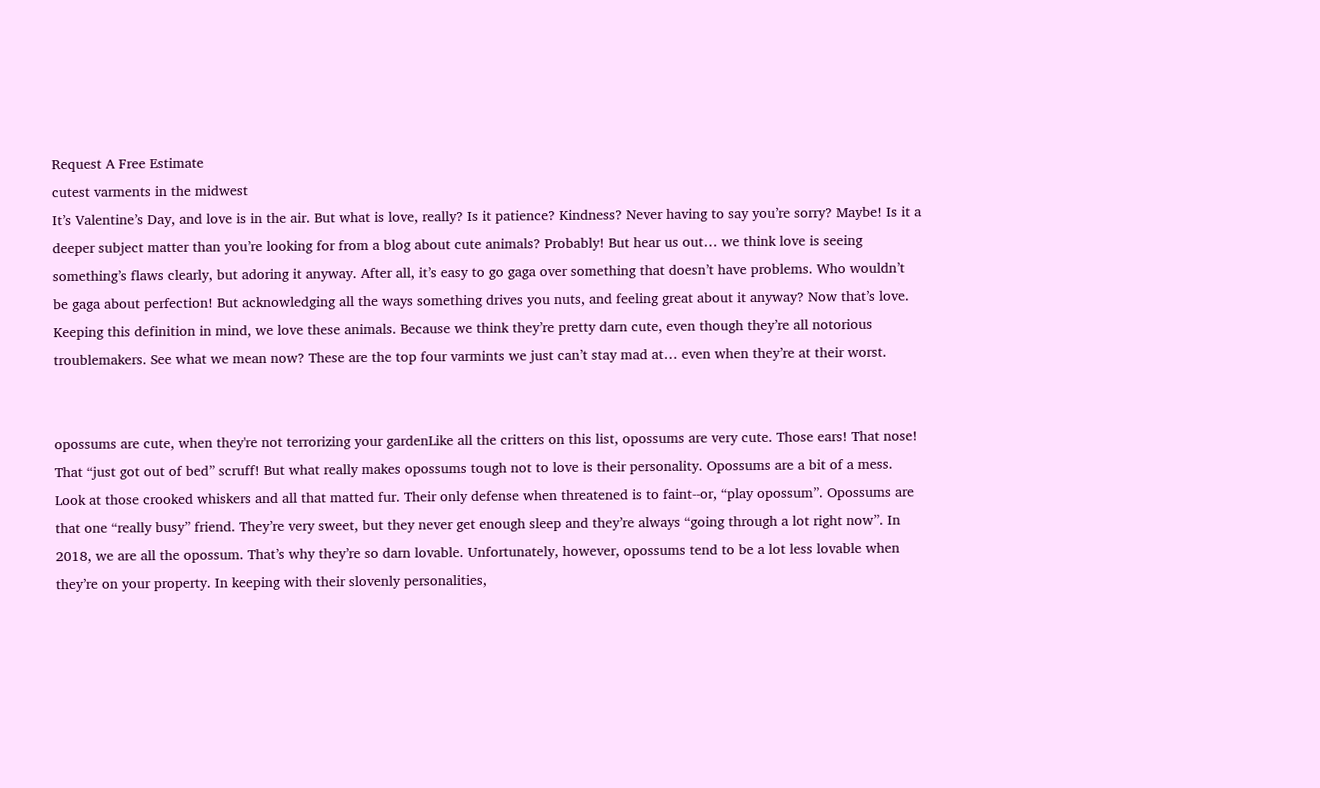Request A Free Estimate
cutest varments in the midwest
It’s Valentine’s Day, and love is in the air. But what is love, really? Is it patience? Kindness? Never having to say you’re sorry? Maybe! Is it a deeper subject matter than you’re looking for from a blog about cute animals? Probably! But hear us out… we think love is seeing something’s flaws clearly, but adoring it anyway. After all, it’s easy to go gaga over something that doesn’t have problems. Who wouldn’t be gaga about perfection! But acknowledging all the ways something drives you nuts, and feeling great about it anyway? Now that’s love. Keeping this definition in mind, we love these animals. Because we think they’re pretty darn cute, even though they’re all notorious troublemakers. See what we mean now? These are the top four varmints we just can’t stay mad at… even when they’re at their worst.


opossums are cute, when they're not terrorizing your gardenLike all the critters on this list, opossums are very cute. Those ears! That nose! That “just got out of bed” scruff! But what really makes opossums tough not to love is their personality. Opossums are a bit of a mess. Look at those crooked whiskers and all that matted fur. Their only defense when threatened is to faint--or, “play opossum”. Opossums are that one “really busy” friend. They’re very sweet, but they never get enough sleep and they’re always “going through a lot right now”. In 2018, we are all the opossum. That’s why they’re so darn lovable. Unfortunately, however, opossums tend to be a lot less lovable when they’re on your property. In keeping with their slovenly personalities,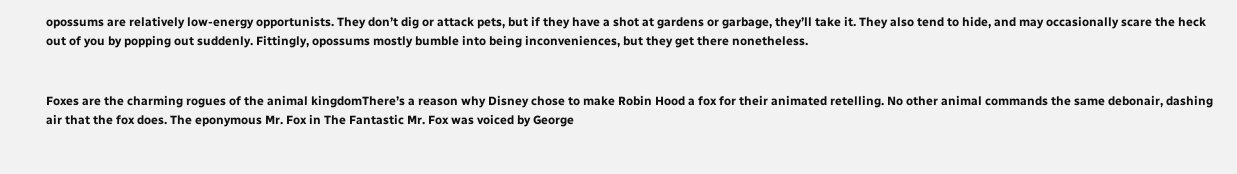opossums are relatively low-energy opportunists. They don’t dig or attack pets, but if they have a shot at gardens or garbage, they’ll take it. They also tend to hide, and may occasionally scare the heck out of you by popping out suddenly. Fittingly, opossums mostly bumble into being inconveniences, but they get there nonetheless.


Foxes are the charming rogues of the animal kingdomThere’s a reason why Disney chose to make Robin Hood a fox for their animated retelling. No other animal commands the same debonair, dashing air that the fox does. The eponymous Mr. Fox in The Fantastic Mr. Fox was voiced by George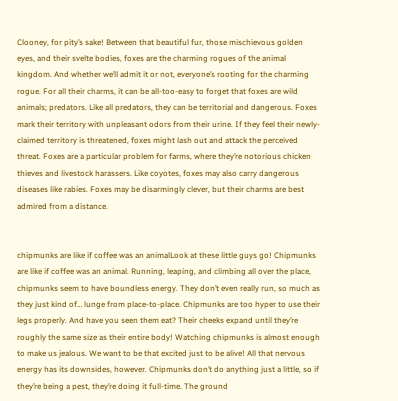Clooney, for pity’s sake! Between that beautiful fur, those mischievous golden eyes, and their svelte bodies, foxes are the charming rogues of the animal kingdom. And whether we’ll admit it or not, everyone’s rooting for the charming rogue. For all their charms, it can be all-too-easy to forget that foxes are wild animals; predators. Like all predators, they can be territorial and dangerous. Foxes mark their territory with unpleasant odors from their urine. If they feel their newly-claimed territory is threatened, foxes might lash out and attack the perceived threat. Foxes are a particular problem for farms, where they’re notorious chicken thieves and livestock harassers. Like coyotes, foxes may also carry dangerous diseases like rabies. Foxes may be disarmingly clever, but their charms are best admired from a distance.


chipmunks are like if coffee was an animalLook at these little guys go! Chipmunks are like if coffee was an animal. Running, leaping, and climbing all over the place, chipmunks seem to have boundless energy. They don’t even really run, so much as they just kind of… lunge from place-to-place. Chipmunks are too hyper to use their legs properly. And have you seen them eat? Their cheeks expand until they’re roughly the same size as their entire body! Watching chipmunks is almost enough to make us jealous. We want to be that excited just to be alive! All that nervous energy has its downsides, however. Chipmunks don’t do anything just a little, so if they’re being a pest, they’re doing it full-time. The ground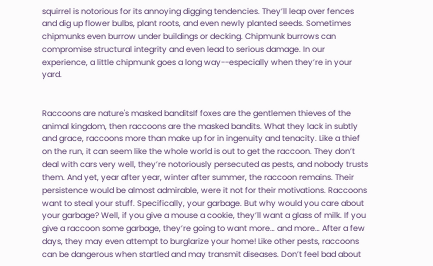squirrel is notorious for its annoying digging tendencies. They’ll leap over fences and dig up flower bulbs, plant roots, and even newly planted seeds. Sometimes chipmunks even burrow under buildings or decking. Chipmunk burrows can compromise structural integrity and even lead to serious damage. In our experience, a little chipmunk goes a long way--especially when they’re in your yard.


Raccoons are nature's masked banditsIf foxes are the gentlemen thieves of the animal kingdom, then raccoons are the masked bandits. What they lack in subtly and grace, raccoons more than make up for in ingenuity and tenacity. Like a thief on the run, it can seem like the whole world is out to get the raccoon. They don’t deal with cars very well, they’re notoriously persecuted as pests, and nobody trusts them. And yet, year after year, winter after summer, the raccoon remains. Their persistence would be almost admirable, were it not for their motivations. Raccoons want to steal your stuff. Specifically, your garbage. But why would you care about your garbage? Well, if you give a mouse a cookie, they’ll want a glass of milk. If you give a raccoon some garbage, they’re going to want more… and more… After a few days, they may even attempt to burglarize your home! Like other pests, raccoons can be dangerous when startled and may transmit diseases. Don’t feel bad about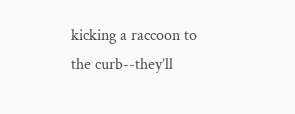kicking a raccoon to the curb--they’ll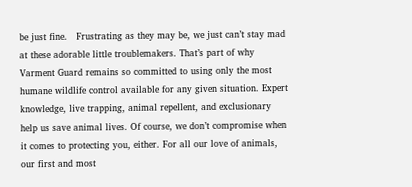be just fine.   Frustrating as they may be, we just can’t stay mad at these adorable little troublemakers. That’s part of why Varment Guard remains so committed to using only the most humane wildlife control available for any given situation. Expert knowledge, live trapping, animal repellent, and exclusionary help us save animal lives. Of course, we don’t compromise when it comes to protecting you, either. For all our love of animals, our first and most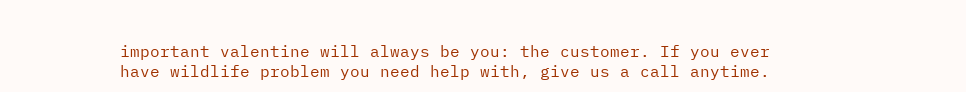important valentine will always be you: the customer. If you ever have wildlife problem you need help with, give us a call anytime.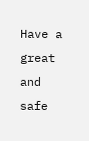Have a great and safe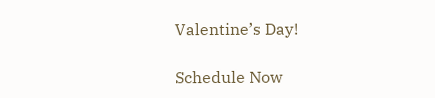Valentine’s Day!

Schedule Now